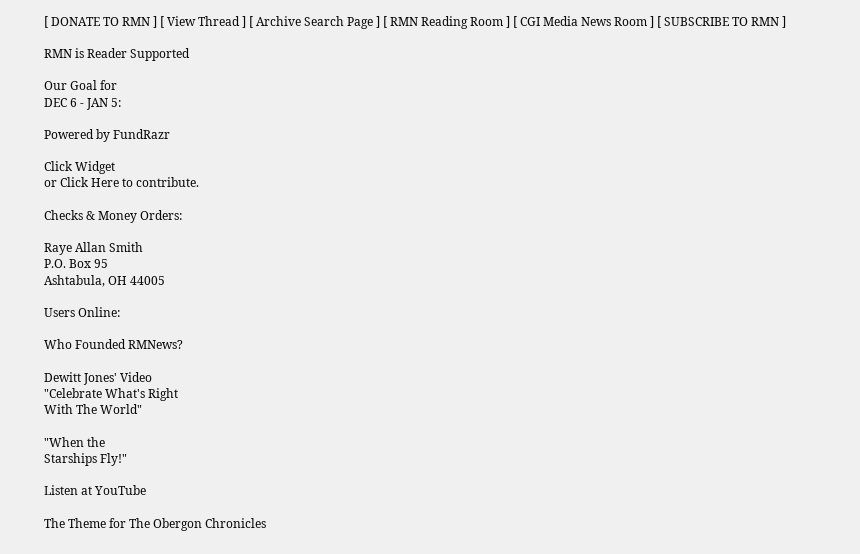[ DONATE TO RMN ] [ View Thread ] [ Archive Search Page ] [ RMN Reading Room ] [ CGI Media News Room ] [ SUBSCRIBE TO RMN ]

RMN is Reader Supported

Our Goal for
DEC 6 - JAN 5:

Powered by FundRazr

Click Widget
or Click Here to contribute.

Checks & Money Orders:

Raye Allan Smith
P.O. Box 95
Ashtabula, OH 44005

Users Online:

Who Founded RMNews?

Dewitt Jones' Video
"Celebrate What's Right
With The World"

"When the
Starships Fly!"

Listen at YouTube

The Theme for The Obergon Chronicles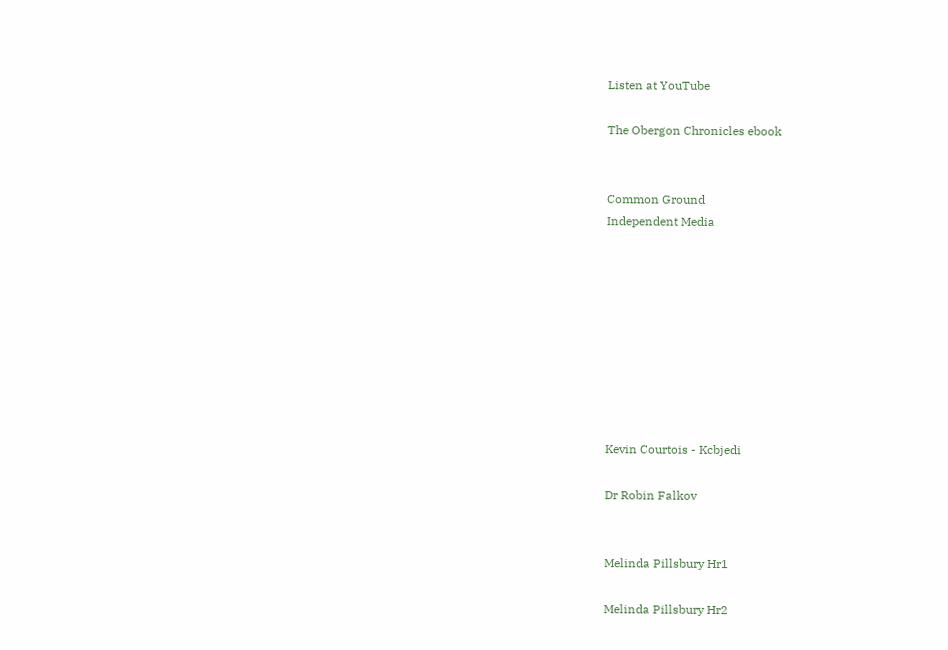Listen at YouTube

The Obergon Chronicles ebook


Common Ground
Independent Media









Kevin Courtois - Kcbjedi

Dr Robin Falkov


Melinda Pillsbury Hr1

Melinda Pillsbury Hr2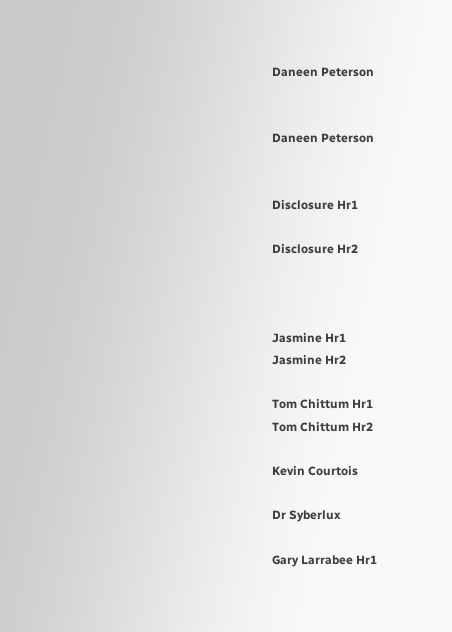Daneen Peterson


Daneen Peterson


Disclosure Hr1

Disclosure Hr2



Jasmine Hr1
Jasmine Hr2

Tom Chittum Hr1
Tom Chittum Hr2

Kevin Courtois

Dr Syberlux

Gary Larrabee Hr1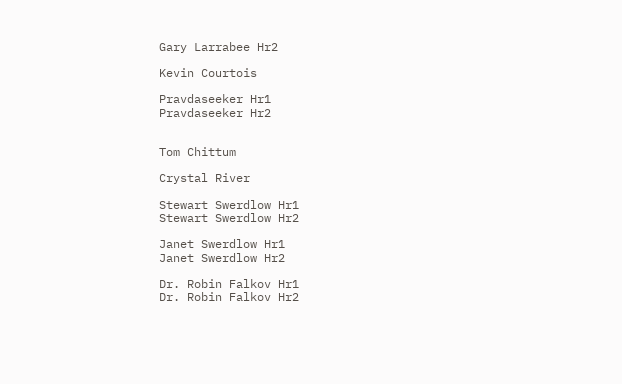Gary Larrabee Hr2

Kevin Courtois

Pravdaseeker Hr1
Pravdaseeker Hr2


Tom Chittum

Crystal River

Stewart Swerdlow Hr1
Stewart Swerdlow Hr2

Janet Swerdlow Hr1
Janet Swerdlow Hr2

Dr. Robin Falkov Hr1
Dr. Robin Falkov Hr2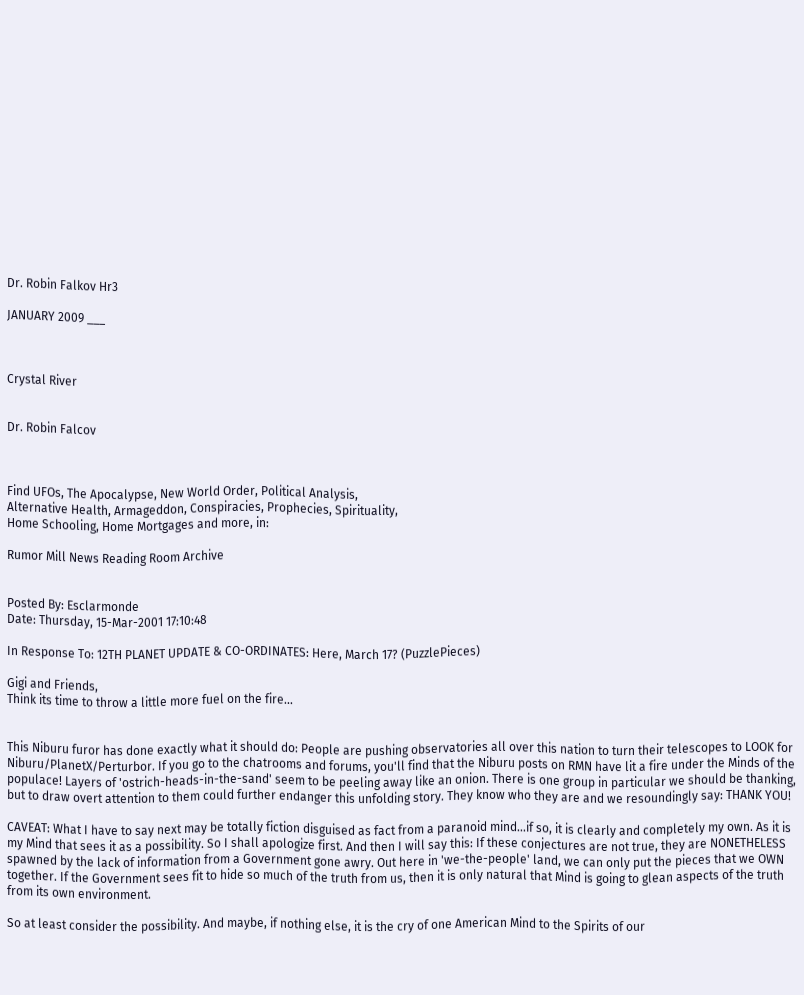Dr. Robin Falkov Hr3

JANUARY 2009 ___



Crystal River


Dr. Robin Falcov



Find UFOs, The Apocalypse, New World Order, Political Analysis,
Alternative Health, Armageddon, Conspiracies, Prophecies, Spirituality,
Home Schooling, Home Mortgages and more, in:

Rumor Mill News Reading Room Archive


Posted By: Esclarmonde
Date: Thursday, 15-Mar-2001 17:10:48

In Response To: 12TH PLANET UPDATE & CO-ORDINATES: Here, March 17? (PuzzlePieces)

Gigi and Friends,
Think its time to throw a little more fuel on the fire...


This Niburu furor has done exactly what it should do: People are pushing observatories all over this nation to turn their telescopes to LOOK for Niburu/PlanetX/Perturbor. If you go to the chatrooms and forums, you'll find that the Niburu posts on RMN have lit a fire under the Minds of the populace! Layers of 'ostrich-heads-in-the-sand' seem to be peeling away like an onion. There is one group in particular we should be thanking, but to draw overt attention to them could further endanger this unfolding story. They know who they are and we resoundingly say: THANK YOU!

CAVEAT: What I have to say next may be totally fiction disguised as fact from a paranoid mind...if so, it is clearly and completely my own. As it is my Mind that sees it as a possibility. So I shall apologize first. And then I will say this: If these conjectures are not true, they are NONETHELESS spawned by the lack of information from a Government gone awry. Out here in 'we-the-people' land, we can only put the pieces that we OWN together. If the Government sees fit to hide so much of the truth from us, then it is only natural that Mind is going to glean aspects of the truth from its own environment.

So at least consider the possibility. And maybe, if nothing else, it is the cry of one American Mind to the Spirits of our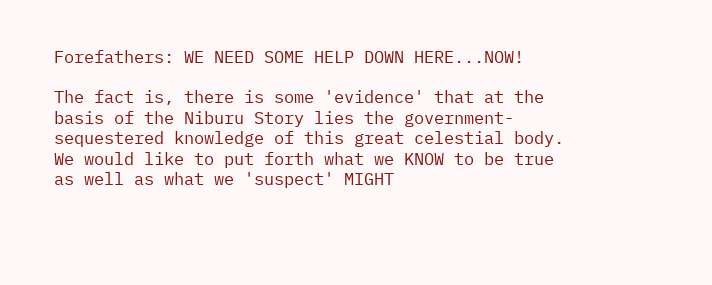Forefathers: WE NEED SOME HELP DOWN HERE...NOW!

The fact is, there is some 'evidence' that at the basis of the Niburu Story lies the government-sequestered knowledge of this great celestial body. We would like to put forth what we KNOW to be true as well as what we 'suspect' MIGHT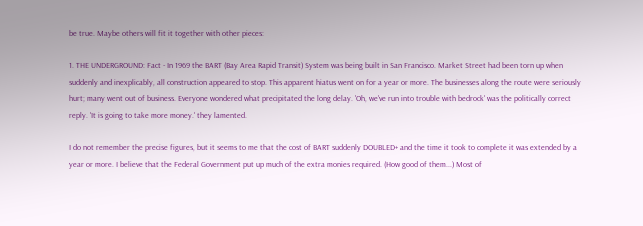be true. Maybe others will fit it together with other pieces:

1. THE UNDERGROUND: Fact - In 1969 the BART (Bay Area Rapid Transit) System was being built in San Francisco. Market Street had been torn up when suddenly and inexplicably, all construction appeared to stop. This apparent hiatus went on for a year or more. The businesses along the route were seriously hurt; many went out of business. Everyone wondered what precipitated the long delay. 'Oh, we've run into trouble with bedrock' was the politically correct reply. 'It is going to take more money.' they lamented.

I do not remember the precise figures, but it seems to me that the cost of BART suddenly DOUBLED+ and the time it took to complete it was extended by a year or more. I believe that the Federal Government put up much of the extra monies required. (How good of them...) Most of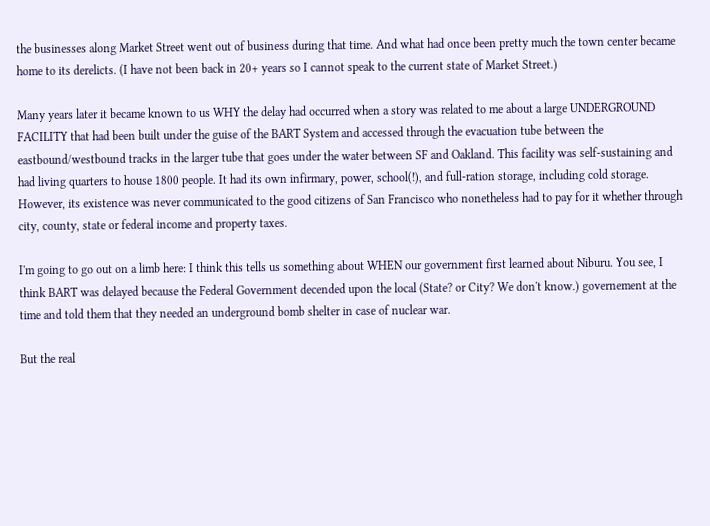the businesses along Market Street went out of business during that time. And what had once been pretty much the town center became home to its derelicts. (I have not been back in 20+ years so I cannot speak to the current state of Market Street.)

Many years later it became known to us WHY the delay had occurred when a story was related to me about a large UNDERGROUND FACILITY that had been built under the guise of the BART System and accessed through the evacuation tube between the eastbound/westbound tracks in the larger tube that goes under the water between SF and Oakland. This facility was self-sustaining and had living quarters to house 1800 people. It had its own infirmary, power, school(!), and full-ration storage, including cold storage. However, its existence was never communicated to the good citizens of San Francisco who nonetheless had to pay for it whether through city, county, state or federal income and property taxes.

I'm going to go out on a limb here: I think this tells us something about WHEN our government first learned about Niburu. You see, I think BART was delayed because the Federal Government decended upon the local (State? or City? We don't know.) governement at the time and told them that they needed an underground bomb shelter in case of nuclear war.

But the real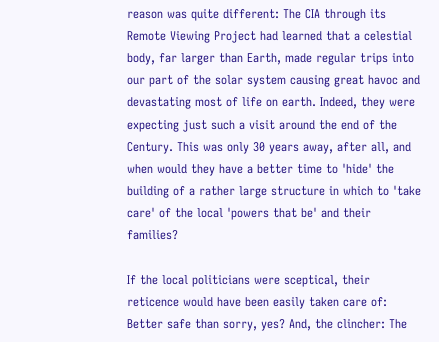reason was quite different: The CIA through its Remote Viewing Project had learned that a celestial body, far larger than Earth, made regular trips into our part of the solar system causing great havoc and devastating most of life on earth. Indeed, they were expecting just such a visit around the end of the Century. This was only 30 years away, after all, and when would they have a better time to 'hide' the building of a rather large structure in which to 'take care' of the local 'powers that be' and their families?

If the local politicians were sceptical, their reticence would have been easily taken care of: Better safe than sorry, yes? And, the clincher: The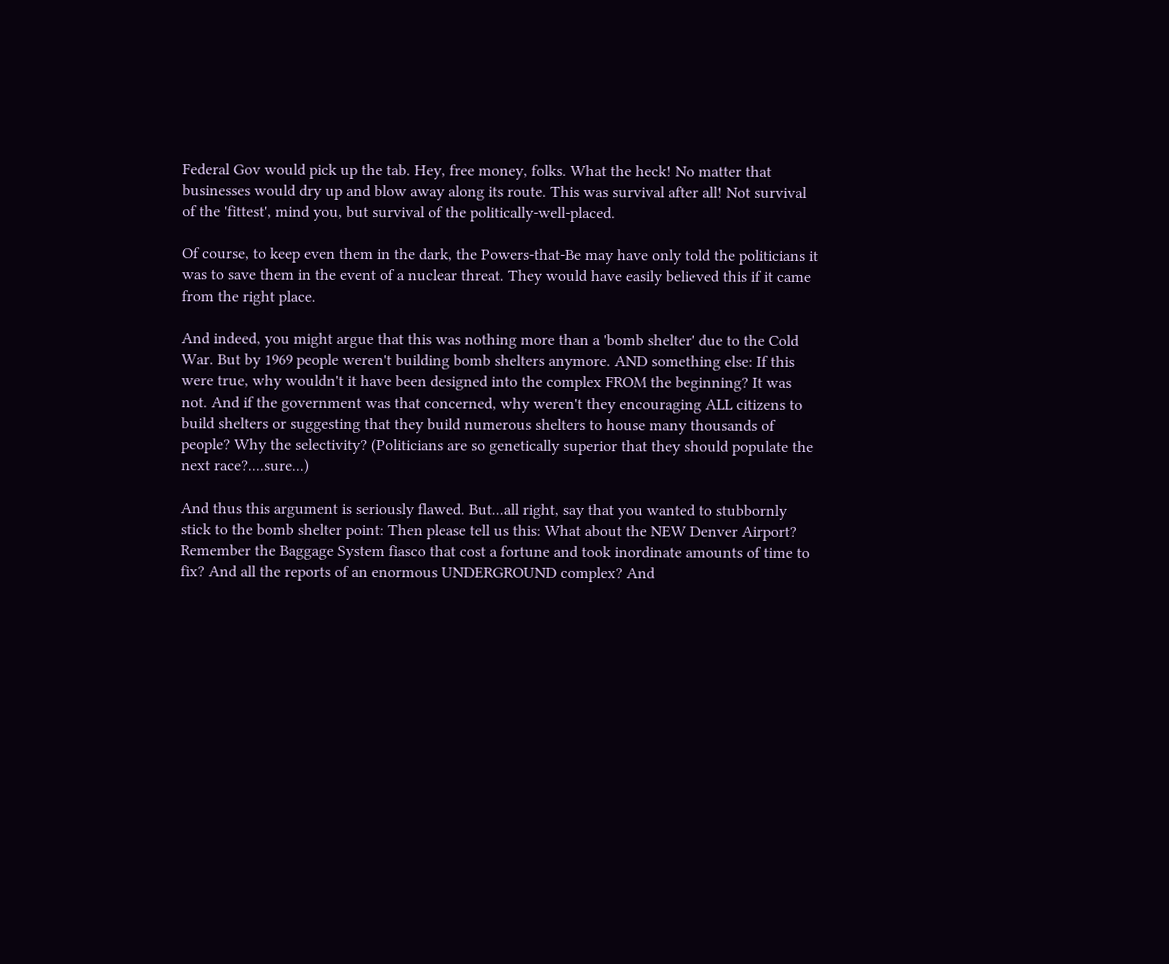Federal Gov would pick up the tab. Hey, free money, folks. What the heck! No matter that businesses would dry up and blow away along its route. This was survival after all! Not survival of the 'fittest', mind you, but survival of the politically-well-placed.

Of course, to keep even them in the dark, the Powers-that-Be may have only told the politicians it was to save them in the event of a nuclear threat. They would have easily believed this if it came from the right place.

And indeed, you might argue that this was nothing more than a 'bomb shelter' due to the Cold War. But by 1969 people weren't building bomb shelters anymore. AND something else: If this were true, why wouldn't it have been designed into the complex FROM the beginning? It was not. And if the government was that concerned, why weren't they encouraging ALL citizens to build shelters or suggesting that they build numerous shelters to house many thousands of people? Why the selectivity? (Politicians are so genetically superior that they should populate the next race?....sure...)

And thus this argument is seriously flawed. But...all right, say that you wanted to stubbornly stick to the bomb shelter point: Then please tell us this: What about the NEW Denver Airport? Remember the Baggage System fiasco that cost a fortune and took inordinate amounts of time to fix? And all the reports of an enormous UNDERGROUND complex? And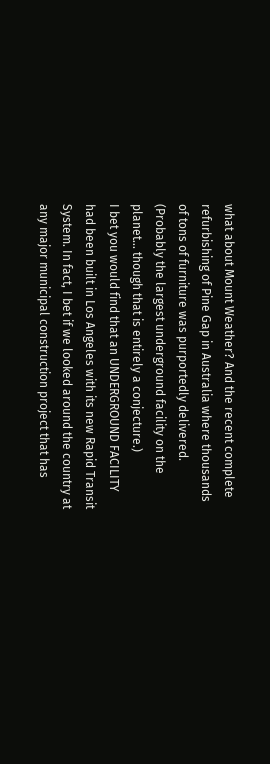what about Mount Weather? And the recent complete refurbishing of Pine Gap in Australia where thousands of tons of furniture was purportedly delivered. (Probably the largest underground facility on the planet... though that is entirely a conjecture.)
I bet you would find that an UNDERGROUND FACILITY had been built in Los Angeles with its new Rapid Transit System. In fact, I bet if we looked around the country at any major municipal construction project that has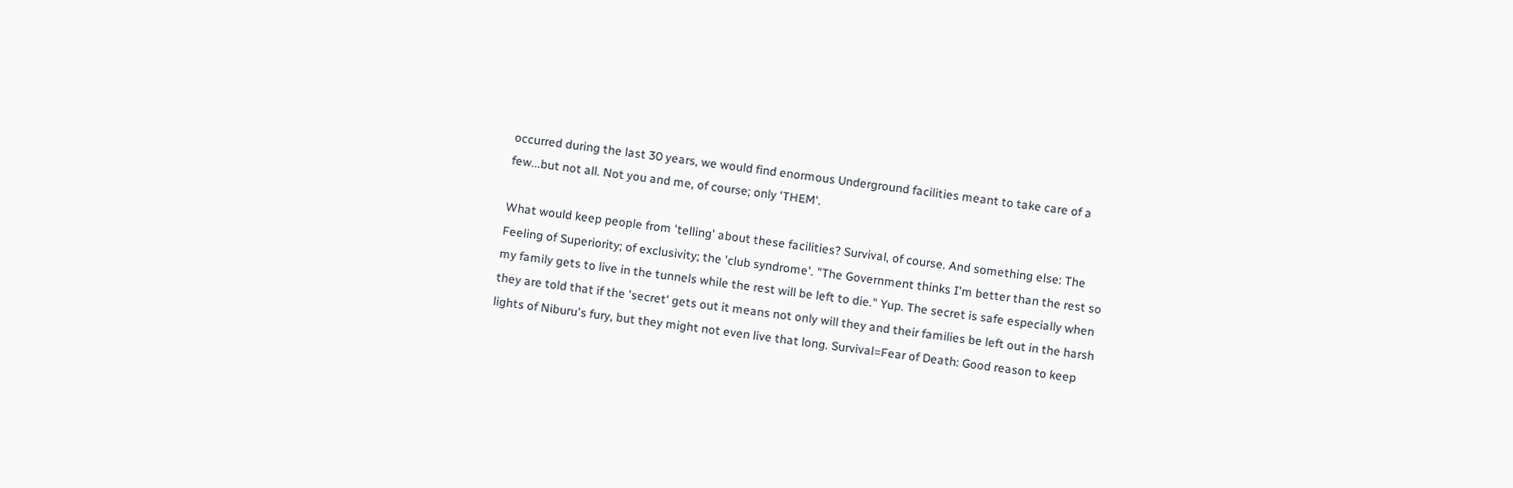occurred during the last 30 years, we would find enormous Underground facilities meant to take care of a few...but not all. Not you and me, of course; only 'THEM'.

What would keep people from 'telling' about these facilities? Survival, of course. And something else: The Feeling of Superiority; of exclusivity; the 'club syndrome'. "The Government thinks I'm better than the rest so my family gets to live in the tunnels while the rest will be left to die." Yup. The secret is safe especially when they are told that if the 'secret' gets out it means not only will they and their families be left out in the harsh lights of Niburu's fury, but they might not even live that long. Survival=Fear of Death: Good reason to keep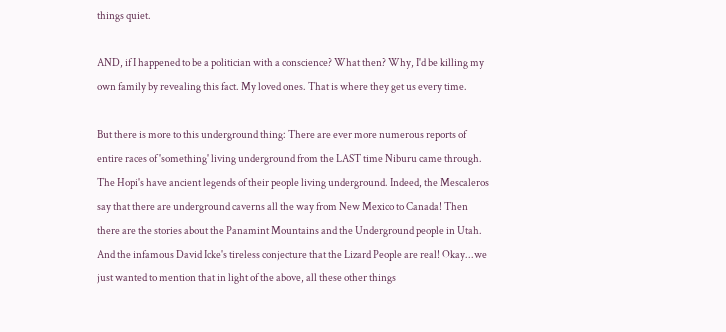things quiet.

AND, if I happened to be a politician with a conscience? What then? Why, I'd be killing my own family by revealing this fact. My loved ones. That is where they get us every time.

But there is more to this underground thing: There are ever more numerous reports of entire races of 'something' living underground from the LAST time Niburu came through. The Hopi's have ancient legends of their people living underground. Indeed, the Mescaleros say that there are underground caverns all the way from New Mexico to Canada! Then there are the stories about the Panamint Mountains and the Underground people in Utah. And the infamous David Icke's tireless conjecture that the Lizard People are real! Okay...we just wanted to mention that in light of the above, all these other things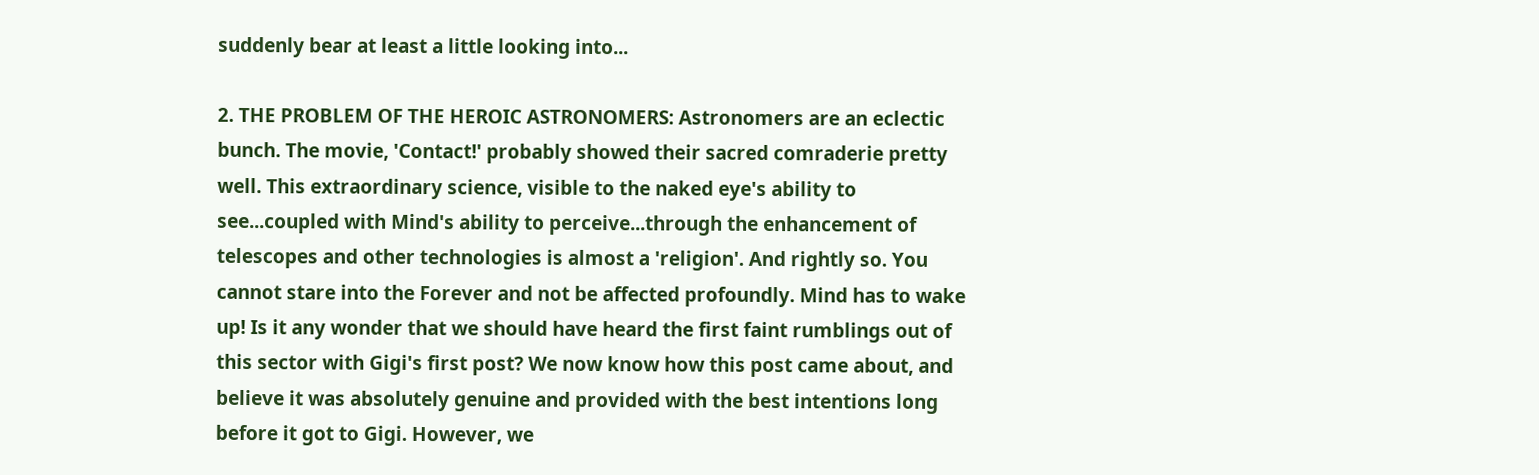suddenly bear at least a little looking into...

2. THE PROBLEM OF THE HEROIC ASTRONOMERS: Astronomers are an eclectic bunch. The movie, 'Contact!' probably showed their sacred comraderie pretty well. This extraordinary science, visible to the naked eye's ability to see...coupled with Mind's ability to perceive...through the enhancement of telescopes and other technologies is almost a 'religion'. And rightly so. You cannot stare into the Forever and not be affected profoundly. Mind has to wake up! Is it any wonder that we should have heard the first faint rumblings out of this sector with Gigi's first post? We now know how this post came about, and believe it was absolutely genuine and provided with the best intentions long before it got to Gigi. However, we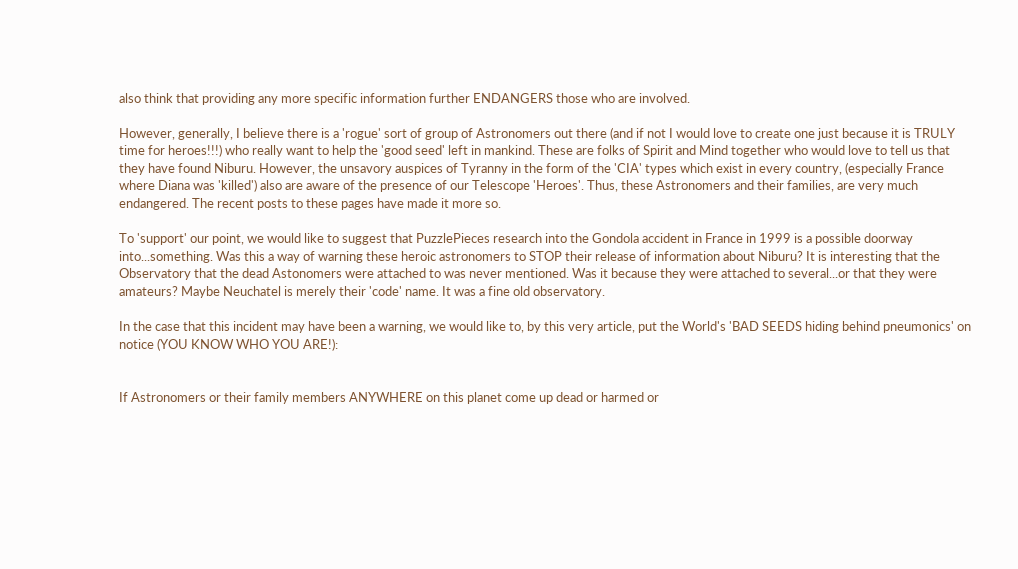also think that providing any more specific information further ENDANGERS those who are involved.

However, generally, I believe there is a 'rogue' sort of group of Astronomers out there (and if not I would love to create one just because it is TRULY time for heroes!!!) who really want to help the 'good seed' left in mankind. These are folks of Spirit and Mind together who would love to tell us that they have found Niburu. However, the unsavory auspices of Tyranny in the form of the 'CIA' types which exist in every country, (especially France where Diana was 'killed') also are aware of the presence of our Telescope 'Heroes'. Thus, these Astronomers and their families, are very much endangered. The recent posts to these pages have made it more so.

To 'support' our point, we would like to suggest that PuzzlePieces research into the Gondola accident in France in 1999 is a possible doorway into...something. Was this a way of warning these heroic astronomers to STOP their release of information about Niburu? It is interesting that the Observatory that the dead Astonomers were attached to was never mentioned. Was it because they were attached to several...or that they were amateurs? Maybe Neuchatel is merely their 'code' name. It was a fine old observatory.

In the case that this incident may have been a warning, we would like to, by this very article, put the World's 'BAD SEEDS hiding behind pneumonics' on notice (YOU KNOW WHO YOU ARE!):


If Astronomers or their family members ANYWHERE on this planet come up dead or harmed or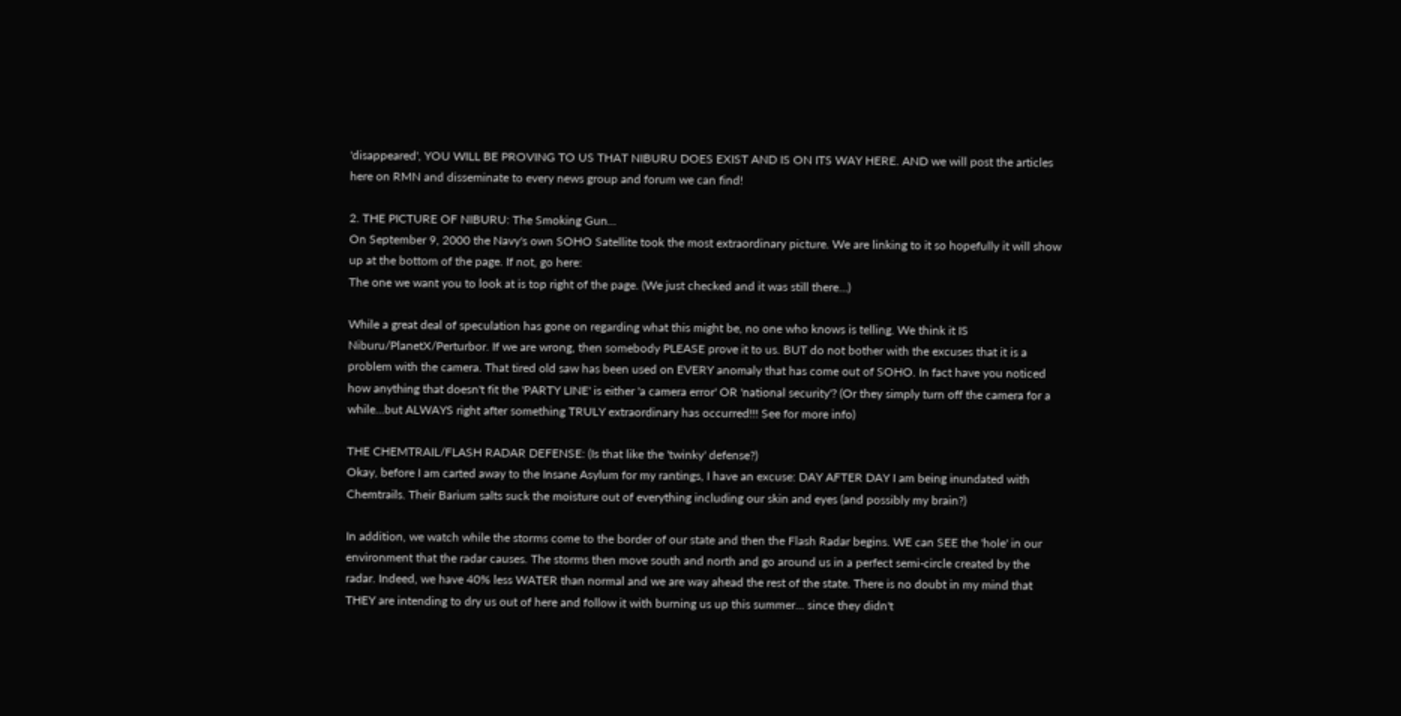'disappeared', YOU WILL BE PROVING TO US THAT NIBURU DOES EXIST AND IS ON ITS WAY HERE. AND we will post the articles here on RMN and disseminate to every news group and forum we can find!

2. THE PICTURE OF NIBURU: The Smoking Gun...
On September 9, 2000 the Navy's own SOHO Satellite took the most extraordinary picture. We are linking to it so hopefully it will show up at the bottom of the page. If not, go here:
The one we want you to look at is top right of the page. (We just checked and it was still there...)

While a great deal of speculation has gone on regarding what this might be, no one who knows is telling. We think it IS Niburu/PlanetX/Perturbor. If we are wrong, then somebody PLEASE prove it to us. BUT do not bother with the excuses that it is a problem with the camera. That tired old saw has been used on EVERY anomaly that has come out of SOHO. In fact have you noticed how anything that doesn't fit the 'PARTY LINE' is either 'a camera error' OR 'national security'? (Or they simply turn off the camera for a while...but ALWAYS right after something TRULY extraordinary has occurred!!! See for more info)

THE CHEMTRAIL/FLASH RADAR DEFENSE: (Is that like the 'twinky' defense?)
Okay, before I am carted away to the Insane Asylum for my rantings, I have an excuse: DAY AFTER DAY I am being inundated with Chemtrails. Their Barium salts suck the moisture out of everything including our skin and eyes (and possibly my brain?)

In addition, we watch while the storms come to the border of our state and then the Flash Radar begins. WE can SEE the 'hole' in our environment that the radar causes. The storms then move south and north and go around us in a perfect semi-circle created by the radar. Indeed, we have 40% less WATER than normal and we are way ahead the rest of the state. There is no doubt in my mind that THEY are intending to dry us out of here and follow it with burning us up this summer... since they didn't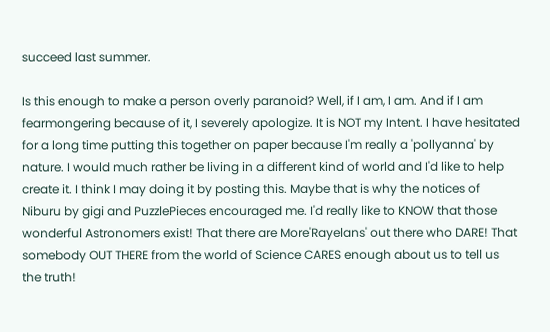succeed last summer.

Is this enough to make a person overly paranoid? Well, if I am, I am. And if I am fearmongering because of it, I severely apologize. It is NOT my Intent. I have hesitated for a long time putting this together on paper because I'm really a 'pollyanna' by nature. I would much rather be living in a different kind of world and I'd like to help create it. I think I may doing it by posting this. Maybe that is why the notices of Niburu by gigi and PuzzlePieces encouraged me. I'd really like to KNOW that those wonderful Astronomers exist! That there are More'Rayelans' out there who DARE! That somebody OUT THERE from the world of Science CARES enough about us to tell us the truth!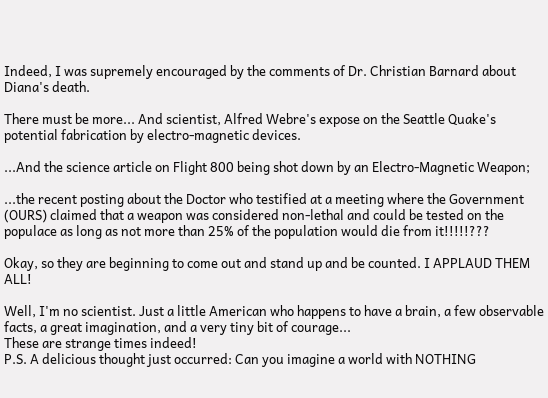Indeed, I was supremely encouraged by the comments of Dr. Christian Barnard about Diana's death.

There must be more... And scientist, Alfred Webre's expose on the Seattle Quake's potential fabrication by electro-magnetic devices.

...And the science article on Flight 800 being shot down by an Electro-Magnetic Weapon;

...the recent posting about the Doctor who testified at a meeting where the Government (OURS) claimed that a weapon was considered non-lethal and could be tested on the populace as long as not more than 25% of the population would die from it!!!!!???

Okay, so they are beginning to come out and stand up and be counted. I APPLAUD THEM ALL!

Well, I'm no scientist. Just a little American who happens to have a brain, a few observable facts, a great imagination, and a very tiny bit of courage...
These are strange times indeed!
P.S. A delicious thought just occurred: Can you imagine a world with NOTHING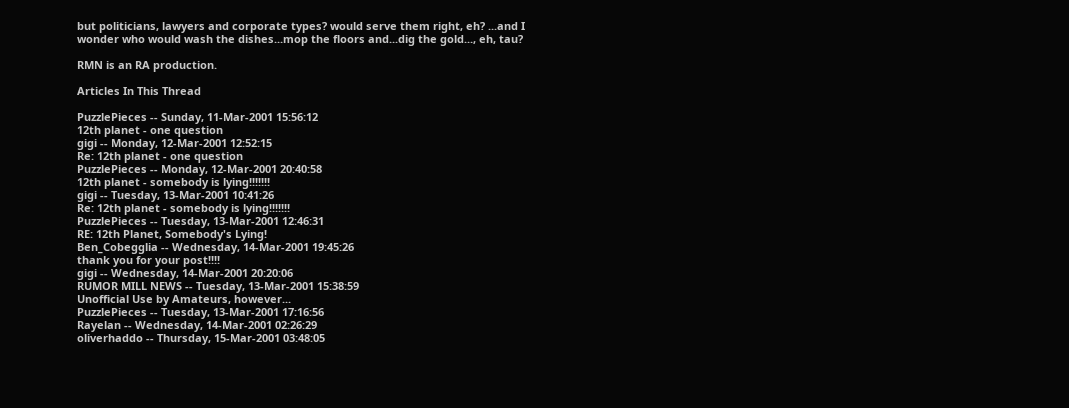but politicians, lawyers and corporate types? would serve them right, eh? ...and I wonder who would wash the dishes...mop the floors and...dig the gold..., eh, tau?

RMN is an RA production.

Articles In This Thread

PuzzlePieces -- Sunday, 11-Mar-2001 15:56:12
12th planet - one question
gigi -- Monday, 12-Mar-2001 12:52:15
Re: 12th planet - one question
PuzzlePieces -- Monday, 12-Mar-2001 20:40:58
12th planet - somebody is lying!!!!!!!
gigi -- Tuesday, 13-Mar-2001 10:41:26
Re: 12th planet - somebody is lying!!!!!!!
PuzzlePieces -- Tuesday, 13-Mar-2001 12:46:31
RE: 12th Planet, Somebody's Lying!
Ben_Cobegglia -- Wednesday, 14-Mar-2001 19:45:26
thank you for your post!!!!
gigi -- Wednesday, 14-Mar-2001 20:20:06
RUMOR MILL NEWS -- Tuesday, 13-Mar-2001 15:38:59
Unofficial Use by Amateurs, however...
PuzzlePieces -- Tuesday, 13-Mar-2001 17:16:56
Rayelan -- Wednesday, 14-Mar-2001 02:26:29
oliverhaddo -- Thursday, 15-Mar-2001 03:48:05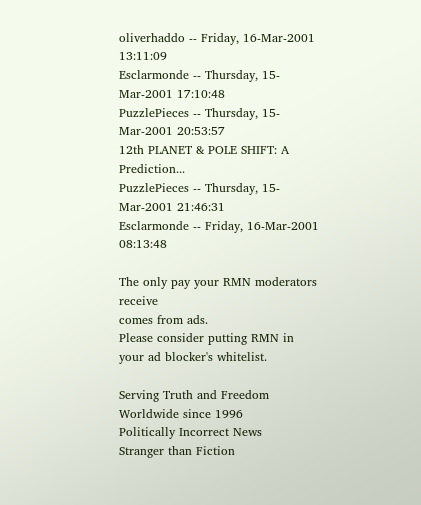oliverhaddo -- Friday, 16-Mar-2001 13:11:09
Esclarmonde -- Thursday, 15-Mar-2001 17:10:48
PuzzlePieces -- Thursday, 15-Mar-2001 20:53:57
12th PLANET & POLE SHIFT: A Prediction...
PuzzlePieces -- Thursday, 15-Mar-2001 21:46:31
Esclarmonde -- Friday, 16-Mar-2001 08:13:48

The only pay your RMN moderators receive
comes from ads.
Please consider putting RMN in
your ad blocker's whitelist.

Serving Truth and Freedom
Worldwide since 1996
Politically Incorrect News
Stranger than Fiction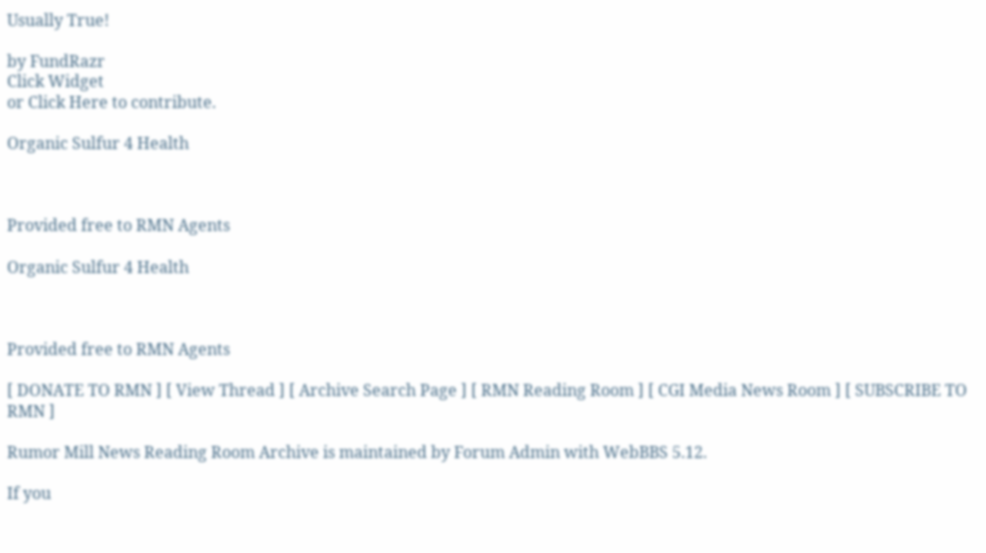Usually True!

by FundRazr
Click Widget
or Click Here to contribute.

Organic Sulfur 4 Health



Provided free to RMN Agents

Organic Sulfur 4 Health



Provided free to RMN Agents

[ DONATE TO RMN ] [ View Thread ] [ Archive Search Page ] [ RMN Reading Room ] [ CGI Media News Room ] [ SUBSCRIBE TO RMN ]

Rumor Mill News Reading Room Archive is maintained by Forum Admin with WebBBS 5.12.

If you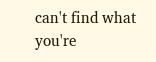can't find what you're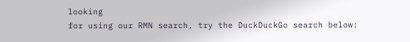looking
for using our RMN search, try the DuckDuckGo search below: